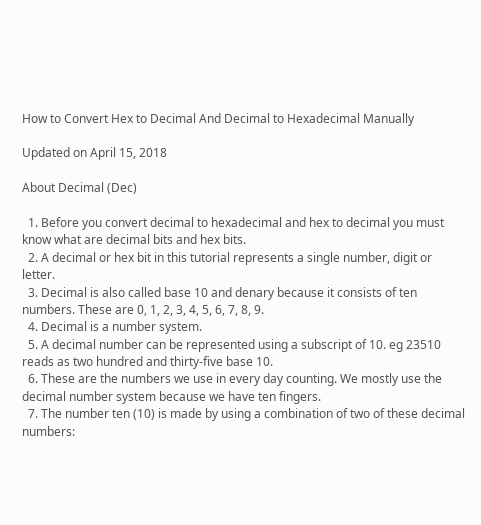How to Convert Hex to Decimal And Decimal to Hexadecimal Manually

Updated on April 15, 2018

About Decimal (Dec)

  1. Before you convert decimal to hexadecimal and hex to decimal you must know what are decimal bits and hex bits.
  2. A decimal or hex bit in this tutorial represents a single number, digit or letter.
  3. Decimal is also called base 10 and denary because it consists of ten numbers. These are 0, 1, 2, 3, 4, 5, 6, 7, 8, 9.
  4. Decimal is a number system.
  5. A decimal number can be represented using a subscript of 10. eg 23510 reads as two hundred and thirty-five base 10.
  6. These are the numbers we use in every day counting. We mostly use the decimal number system because we have ten fingers.
  7. The number ten (10) is made by using a combination of two of these decimal numbers: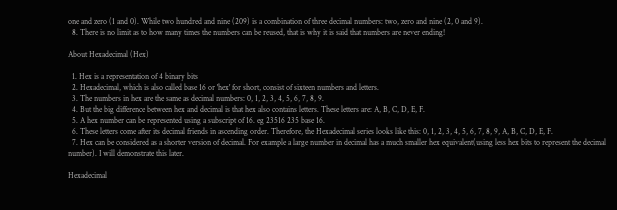one and zero (1 and 0). While two hundred and nine (209) is a combination of three decimal numbers: two, zero and nine (2, 0 and 9).
  8. There is no limit as to how many times the numbers can be reused, that is why it is said that numbers are never ending!

About Hexadecimal (Hex)

  1. Hex is a representation of 4 binary bits
  2. Hexadecimal, which is also called base 16 or 'hex' for short, consist of sixteen numbers and letters.
  3. The numbers in hex are the same as decimal numbers: 0, 1, 2, 3, 4, 5, 6, 7, 8, 9.
  4. But the big difference between hex and decimal is that hex also contains letters. These letters are: A, B, C, D, E, F.
  5. A hex number can be represented using a subscript of 16. eg 23516 235 base 16.
  6. These letters come after its decimal friends in ascending order. Therefore, the Hexadecimal series looks like this: 0, 1, 2, 3, 4, 5, 6, 7, 8, 9, A, B, C, D, E, F.
  7. Hex can be considered as a shorter version of decimal. For example a large number in decimal has a much smaller hex equivalent(using less hex bits to represent the decimal number). I will demonstrate this later.

Hexadecimal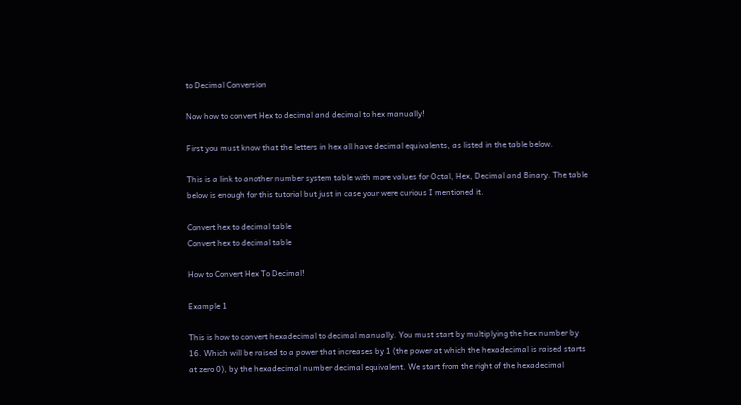to Decimal Conversion

Now how to convert Hex to decimal and decimal to hex manually!

First you must know that the letters in hex all have decimal equivalents, as listed in the table below.

This is a link to another number system table with more values for Octal, Hex, Decimal and Binary. The table below is enough for this tutorial but just in case your were curious I mentioned it.

Convert hex to decimal table
Convert hex to decimal table

How to Convert Hex To Decimal!

Example 1

This is how to convert hexadecimal to decimal manually. You must start by multiplying the hex number by 16. Which will be raised to a power that increases by 1 (the power at which the hexadecimal is raised starts at zero 0), by the hexadecimal number decimal equivalent. We start from the right of the hexadecimal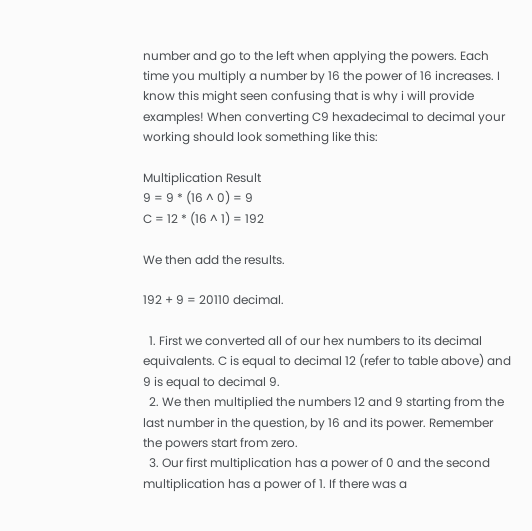number and go to the left when applying the powers. Each time you multiply a number by 16 the power of 16 increases. I know this might seen confusing that is why i will provide examples! When converting C9 hexadecimal to decimal your working should look something like this:

Multiplication Result
9 = 9 * (16 ^ 0) = 9
C = 12 * (16 ^ 1) = 192

We then add the results.

192 + 9 = 20110 decimal.

  1. First we converted all of our hex numbers to its decimal equivalents. C is equal to decimal 12 (refer to table above) and 9 is equal to decimal 9.
  2. We then multiplied the numbers 12 and 9 starting from the last number in the question, by 16 and its power. Remember the powers start from zero.
  3. Our first multiplication has a power of 0 and the second multiplication has a power of 1. If there was a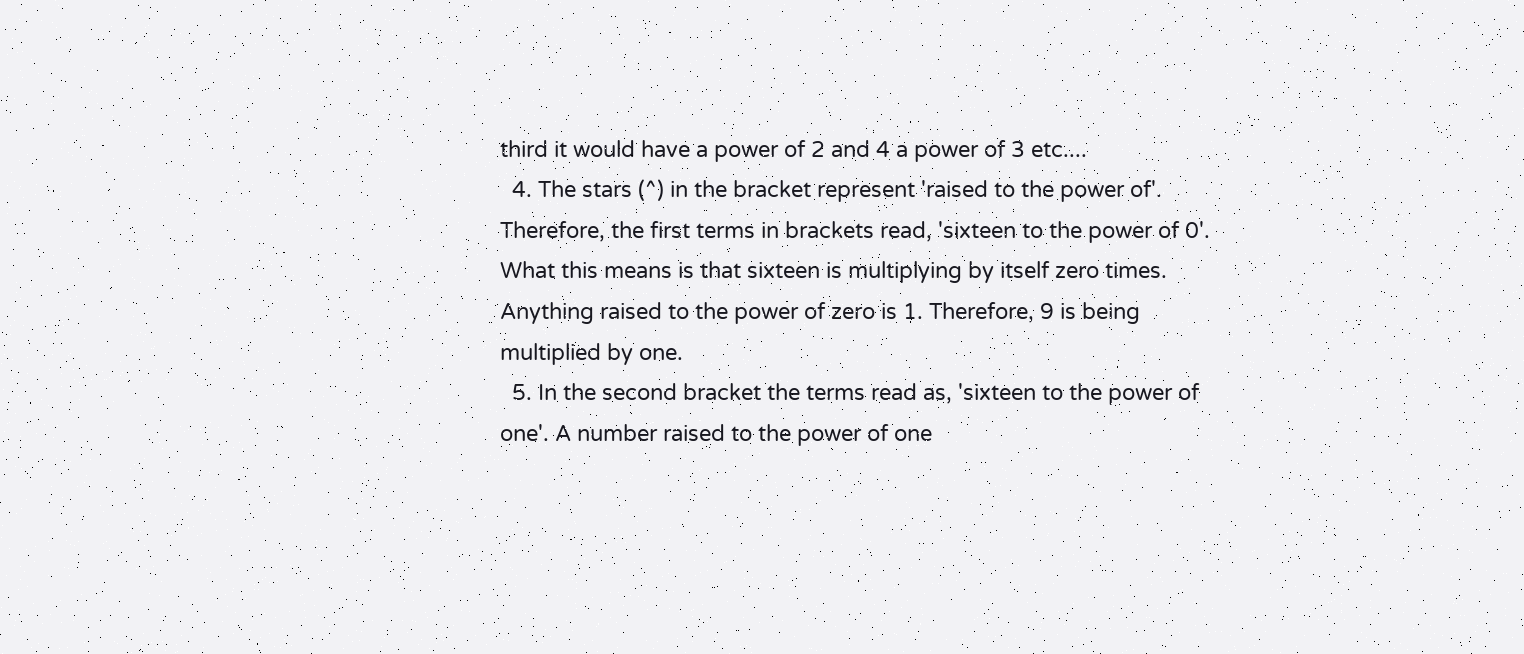third it would have a power of 2 and 4 a power of 3 etc....
  4. The stars (^) in the bracket represent 'raised to the power of'. Therefore, the first terms in brackets read, 'sixteen to the power of 0'. What this means is that sixteen is multiplying by itself zero times. Anything raised to the power of zero is 1. Therefore, 9 is being multiplied by one.
  5. In the second bracket the terms read as, 'sixteen to the power of one'. A number raised to the power of one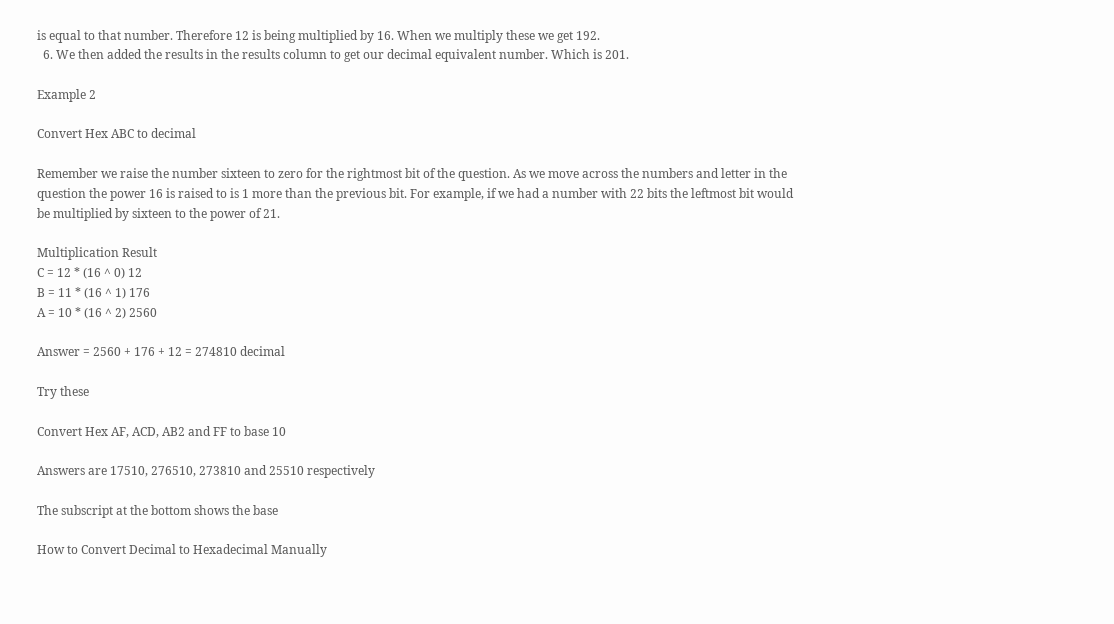is equal to that number. Therefore 12 is being multiplied by 16. When we multiply these we get 192.
  6. We then added the results in the results column to get our decimal equivalent number. Which is 201.

Example 2

Convert Hex ABC to decimal

Remember we raise the number sixteen to zero for the rightmost bit of the question. As we move across the numbers and letter in the question the power 16 is raised to is 1 more than the previous bit. For example, if we had a number with 22 bits the leftmost bit would be multiplied by sixteen to the power of 21.

Multiplication Result
C = 12 * (16 ^ 0) 12
B = 11 * (16 ^ 1) 176
A = 10 * (16 ^ 2) 2560

Answer = 2560 + 176 + 12 = 274810 decimal

Try these

Convert Hex AF, ACD, AB2 and FF to base 10

Answers are 17510, 276510, 273810 and 25510 respectively

The subscript at the bottom shows the base

How to Convert Decimal to Hexadecimal Manually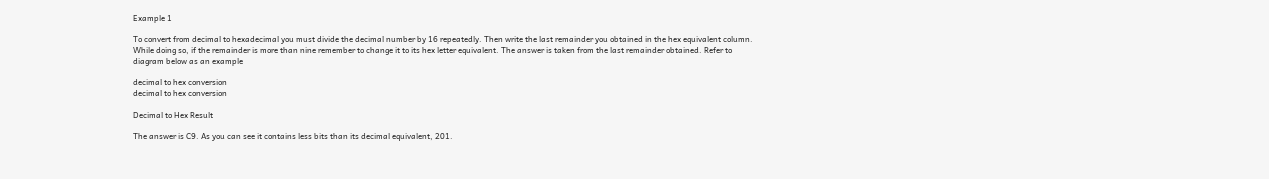Example 1

To convert from decimal to hexadecimal you must divide the decimal number by 16 repeatedly. Then write the last remainder you obtained in the hex equivalent column. While doing so, if the remainder is more than nine remember to change it to its hex letter equivalent. The answer is taken from the last remainder obtained. Refer to diagram below as an example

decimal to hex conversion
decimal to hex conversion

Decimal to Hex Result

The answer is C9. As you can see it contains less bits than its decimal equivalent, 201.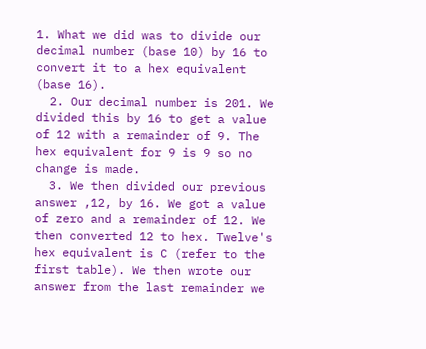1. What we did was to divide our decimal number (base 10) by 16 to convert it to a hex equivalent (base 16).
  2. Our decimal number is 201. We divided this by 16 to get a value of 12 with a remainder of 9. The hex equivalent for 9 is 9 so no change is made.
  3. We then divided our previous answer ,12, by 16. We got a value of zero and a remainder of 12. We then converted 12 to hex. Twelve's hex equivalent is C (refer to the first table). We then wrote our answer from the last remainder we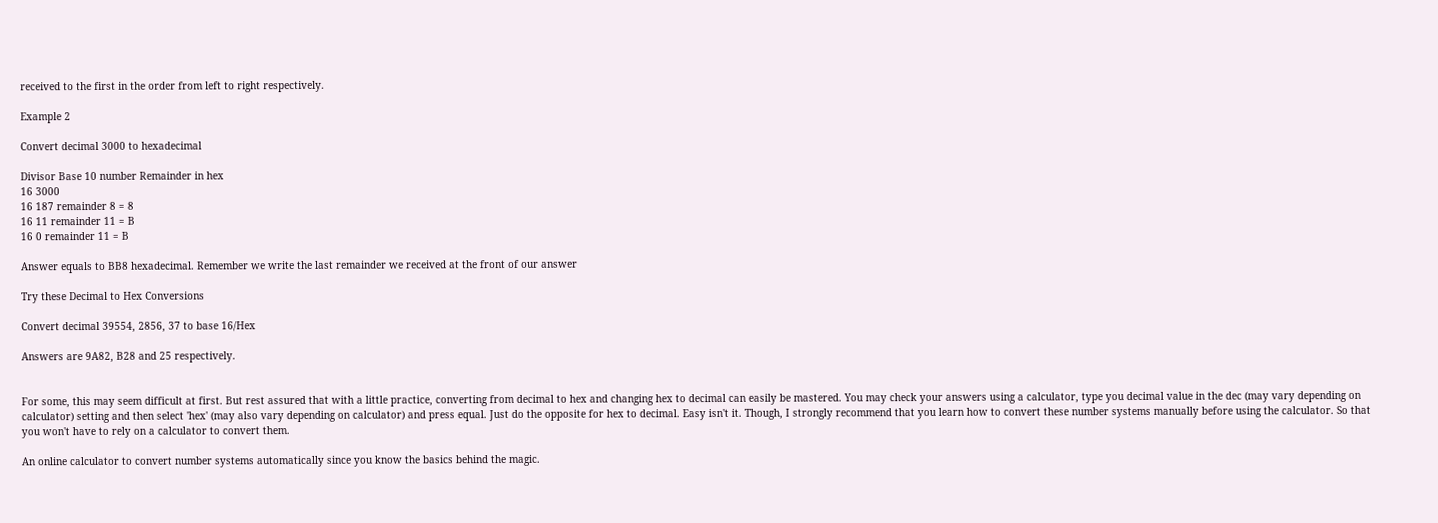received to the first in the order from left to right respectively.

Example 2

Convert decimal 3000 to hexadecimal

Divisor Base 10 number Remainder in hex
16 3000
16 187 remainder 8 = 8
16 11 remainder 11 = B
16 0 remainder 11 = B

Answer equals to BB8 hexadecimal. Remember we write the last remainder we received at the front of our answer

Try these Decimal to Hex Conversions

Convert decimal 39554, 2856, 37 to base 16/Hex

Answers are 9A82, B28 and 25 respectively.


For some, this may seem difficult at first. But rest assured that with a little practice, converting from decimal to hex and changing hex to decimal can easily be mastered. You may check your answers using a calculator, type you decimal value in the dec (may vary depending on calculator) setting and then select 'hex' (may also vary depending on calculator) and press equal. Just do the opposite for hex to decimal. Easy isn't it. Though, I strongly recommend that you learn how to convert these number systems manually before using the calculator. So that you won't have to rely on a calculator to convert them.

An online calculator to convert number systems automatically since you know the basics behind the magic.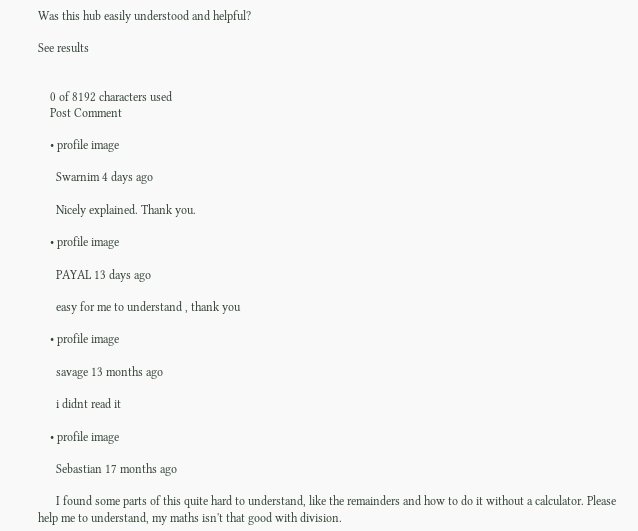Was this hub easily understood and helpful?

See results


    0 of 8192 characters used
    Post Comment

    • profile image

      Swarnim 4 days ago

      Nicely explained. Thank you.

    • profile image

      PAYAL 13 days ago

      easy for me to understand , thank you

    • profile image

      savage 13 months ago

      i didnt read it

    • profile image

      Sebastian 17 months ago

      I found some parts of this quite hard to understand, like the remainders and how to do it without a calculator. Please help me to understand, my maths isn't that good with division.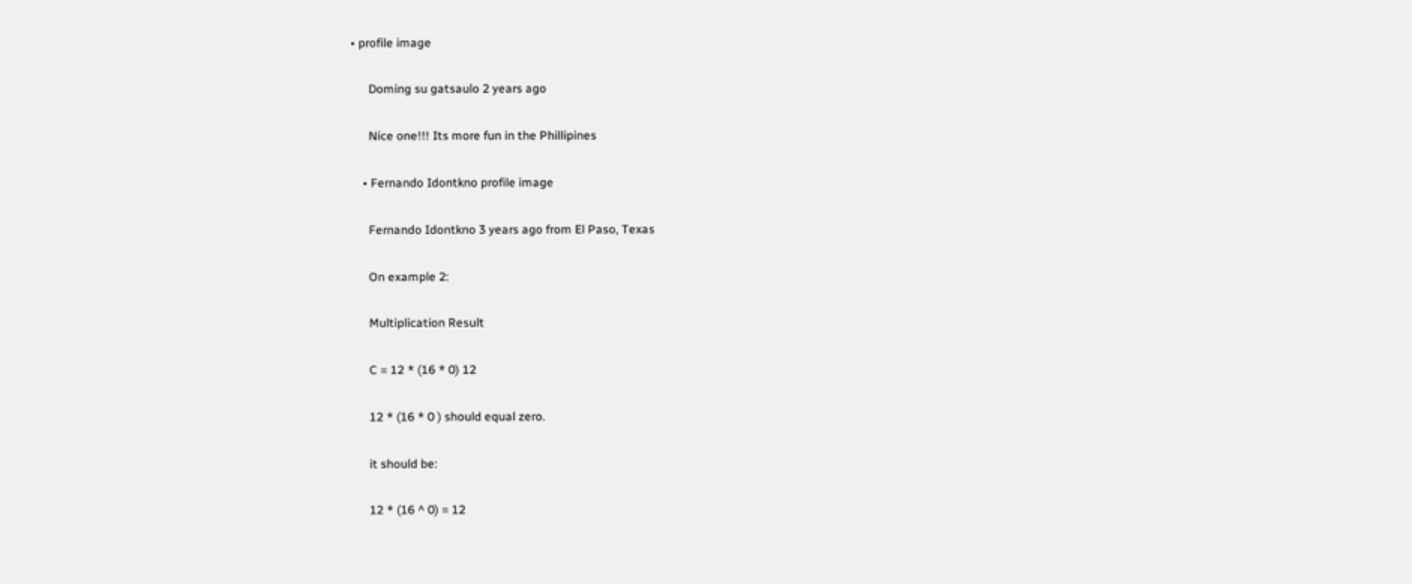• profile image

      Doming su gatsaulo 2 years ago

      Nice one!!! Its more fun in the Phillipines

    • Fernando Idontkno profile image

      Fernando Idontkno 3 years ago from El Paso, Texas

      On example 2:

      Multiplication Result

      C = 12 * (16 * 0) 12

      12 * (16 * 0 ) should equal zero.

      it should be:

      12 * (16 ^ 0) = 12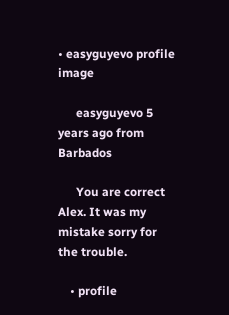• easyguyevo profile image

      easyguyevo 5 years ago from Barbados

      You are correct Alex. It was my mistake sorry for the trouble.

    • profile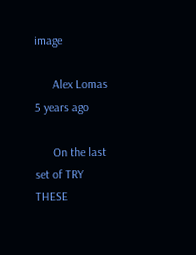image

      Alex Lomas 5 years ago

      On the last set of TRY THESE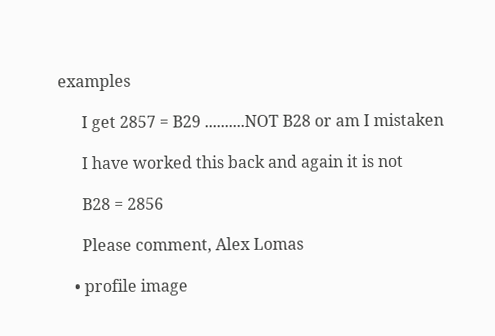examples

      I get 2857 = B29 ..........NOT B28 or am I mistaken

      I have worked this back and again it is not

      B28 = 2856

      Please comment, Alex Lomas

    • profile image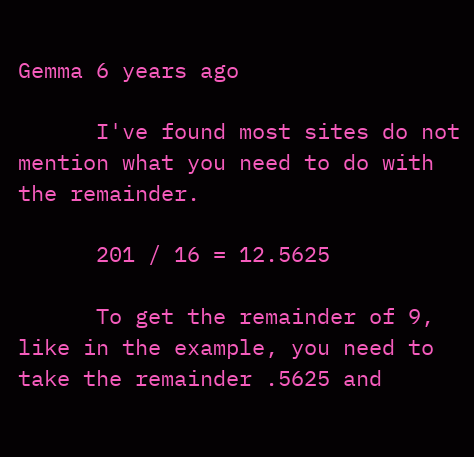Gemma 6 years ago

      I've found most sites do not mention what you need to do with the remainder.

      201 / 16 = 12.5625

      To get the remainder of 9, like in the example, you need to take the remainder .5625 and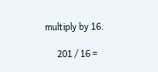multiply by 16.

      201 / 16 =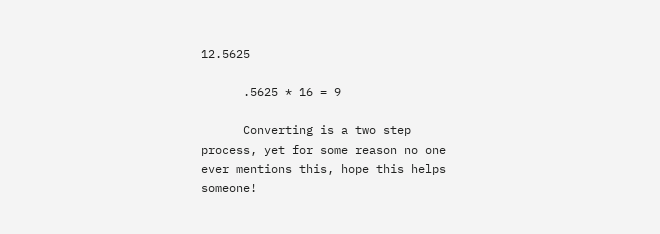12.5625

      .5625 * 16 = 9

      Converting is a two step process, yet for some reason no one ever mentions this, hope this helps someone!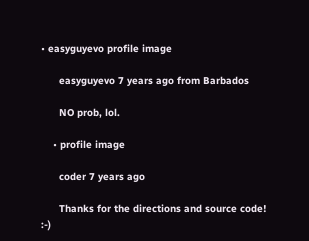• easyguyevo profile image

      easyguyevo 7 years ago from Barbados

      NO prob, lol.

    • profile image

      coder 7 years ago

      Thanks for the directions and source code! :-)